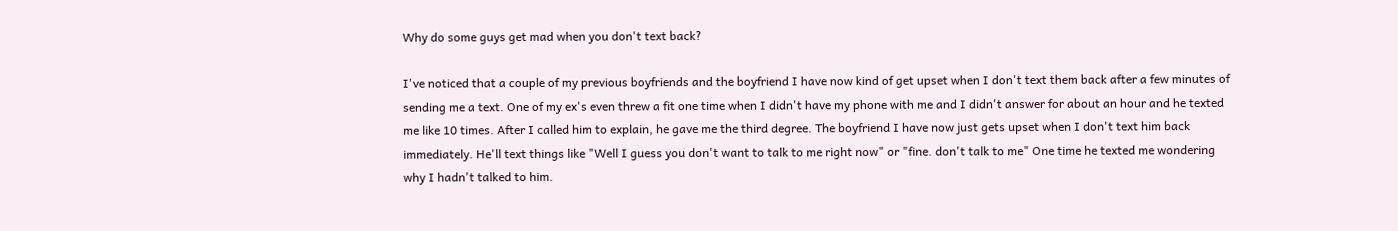Why do some guys get mad when you don't text back?

I've noticed that a couple of my previous boyfriends and the boyfriend I have now kind of get upset when I don't text them back after a few minutes of sending me a text. One of my ex's even threw a fit one time when I didn't have my phone with me and I didn't answer for about an hour and he texted me like 10 times. After I called him to explain, he gave me the third degree. The boyfriend I have now just gets upset when I don't text him back immediately. He'll text things like "Well I guess you don't want to talk to me right now" or "fine. don't talk to me" One time he texted me wondering why I hadn't talked to him.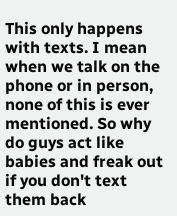This only happens with texts. I mean when we talk on the phone or in person, none of this is ever mentioned. So why do guys act like babies and freak out if you don't text them back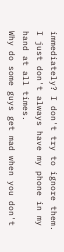immediately? I don't try to ignore them. I just don't always have my phone in my hand at all times.
Why do some guys get mad when you don't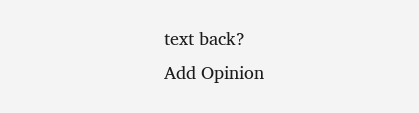text back?
Add Opinion